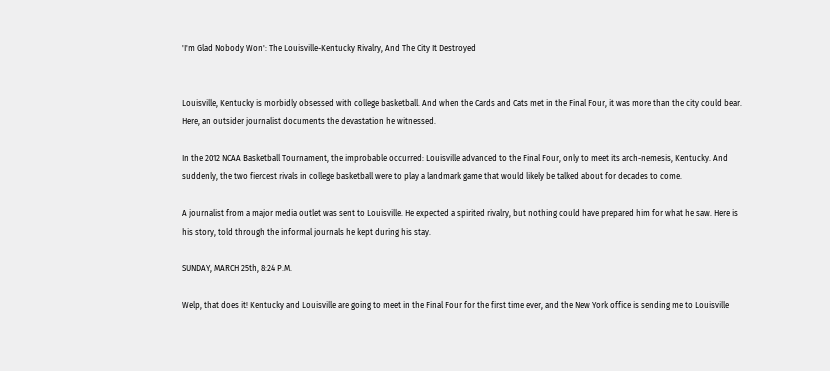'I'm Glad Nobody Won': The Louisville-Kentucky Rivalry, And The City It Destroyed


Louisville, Kentucky is morbidly obsessed with college basketball. And when the Cards and Cats met in the Final Four, it was more than the city could bear. Here, an outsider journalist documents the devastation he witnessed.

In the 2012 NCAA Basketball Tournament, the improbable occurred: Louisville advanced to the Final Four, only to meet its arch-nemesis, Kentucky. And suddenly, the two fiercest rivals in college basketball were to play a landmark game that would likely be talked about for decades to come.

A journalist from a major media outlet was sent to Louisville. He expected a spirited rivalry, but nothing could have prepared him for what he saw. Here is his story, told through the informal journals he kept during his stay.

SUNDAY, MARCH 25th, 8:24 P.M.

Welp, that does it! Kentucky and Louisville are going to meet in the Final Four for the first time ever, and the New York office is sending me to Louisville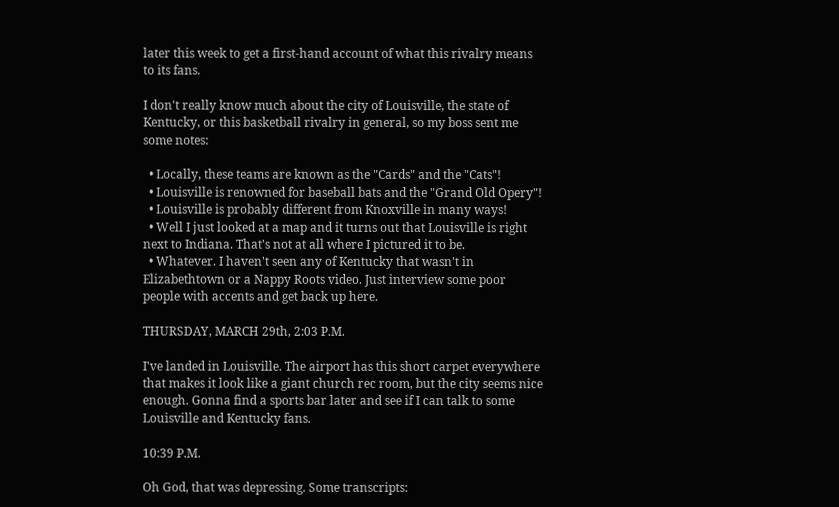later this week to get a first-hand account of what this rivalry means to its fans.

I don't really know much about the city of Louisville, the state of Kentucky, or this basketball rivalry in general, so my boss sent me some notes:

  • Locally, these teams are known as the "Cards" and the "Cats"!
  • Louisville is renowned for baseball bats and the "Grand Old Opery"!
  • Louisville is probably different from Knoxville in many ways!
  • Well I just looked at a map and it turns out that Louisville is right next to Indiana. That's not at all where I pictured it to be.
  • Whatever. I haven't seen any of Kentucky that wasn't in Elizabethtown or a Nappy Roots video. Just interview some poor people with accents and get back up here.

THURSDAY, MARCH 29th, 2:03 P.M.

I've landed in Louisville. The airport has this short carpet everywhere that makes it look like a giant church rec room, but the city seems nice enough. Gonna find a sports bar later and see if I can talk to some Louisville and Kentucky fans.

10:39 P.M.

Oh God, that was depressing. Some transcripts: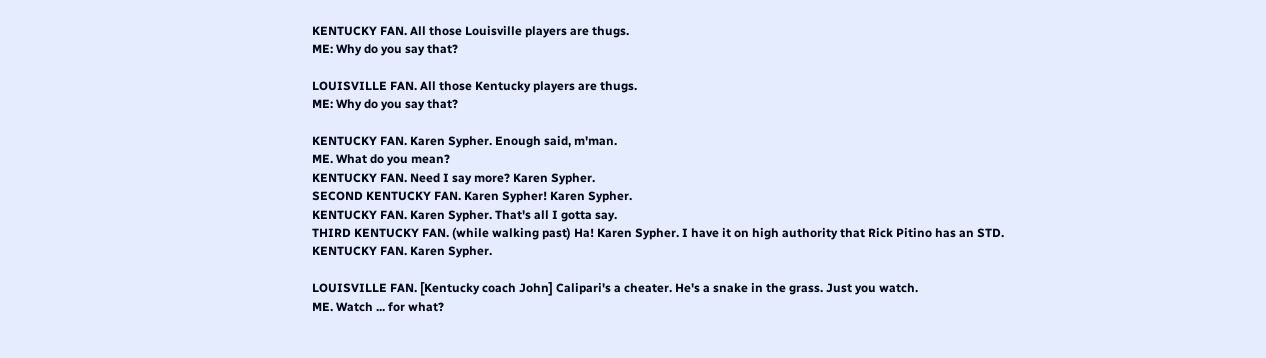KENTUCKY FAN. All those Louisville players are thugs.
ME: Why do you say that?

LOUISVILLE FAN. All those Kentucky players are thugs.
ME: Why do you say that?

KENTUCKY FAN. Karen Sypher. Enough said, m'man.
ME. What do you mean?
KENTUCKY FAN. Need I say more? Karen Sypher.
SECOND KENTUCKY FAN. Karen Sypher! Karen Sypher.
KENTUCKY FAN. Karen Sypher. That's all I gotta say.
THIRD KENTUCKY FAN. (while walking past) Ha! Karen Sypher. I have it on high authority that Rick Pitino has an STD.
KENTUCKY FAN. Karen Sypher.

LOUISVILLE FAN. [Kentucky coach John] Calipari's a cheater. He's a snake in the grass. Just you watch.
ME. Watch ... for what?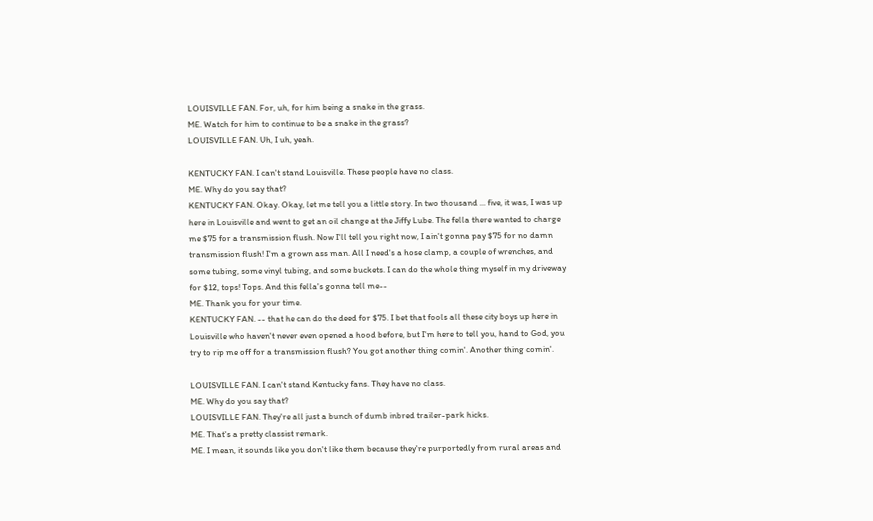LOUISVILLE FAN. For, uh, for him being a snake in the grass.
ME. Watch for him to continue to be a snake in the grass?
LOUISVILLE FAN. Uh, I uh, yeah.

KENTUCKY FAN. I can't stand Louisville. These people have no class.
ME. Why do you say that?
KENTUCKY FAN. Okay. Okay, let me tell you a little story. In two thousand ... five, it was, I was up here in Louisville and went to get an oil change at the Jiffy Lube. The fella there wanted to charge me $75 for a transmission flush. Now I'll tell you right now, I ain't gonna pay $75 for no damn transmission flush! I'm a grown ass man. All I need's a hose clamp, a couple of wrenches, and some tubing, some vinyl tubing, and some buckets. I can do the whole thing myself in my driveway for $12, tops! Tops. And this fella's gonna tell me--
ME. Thank you for your time.
KENTUCKY FAN. -- that he can do the deed for $75. I bet that fools all these city boys up here in Louisville who haven't never even opened a hood before, but I'm here to tell you, hand to God, you try to rip me off for a transmission flush? You got another thing comin'. Another thing comin'.

LOUISVILLE FAN. I can't stand Kentucky fans. They have no class.
ME. Why do you say that?
LOUISVILLE FAN. They're all just a bunch of dumb inbred trailer-park hicks.
ME. That's a pretty classist remark.
ME. I mean, it sounds like you don't like them because they're purportedly from rural areas and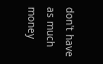don't have as much money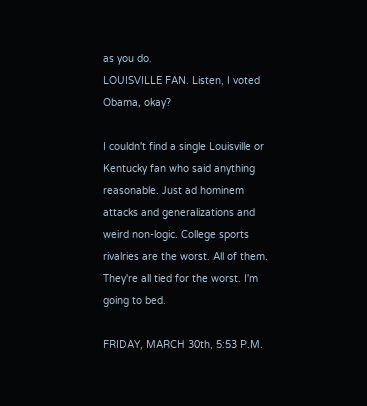as you do.
LOUISVILLE FAN. Listen, I voted Obama, okay?

I couldn't find a single Louisville or Kentucky fan who said anything reasonable. Just ad hominem attacks and generalizations and weird non-logic. College sports rivalries are the worst. All of them. They're all tied for the worst. I'm going to bed.

FRIDAY, MARCH 30th, 5:53 P.M.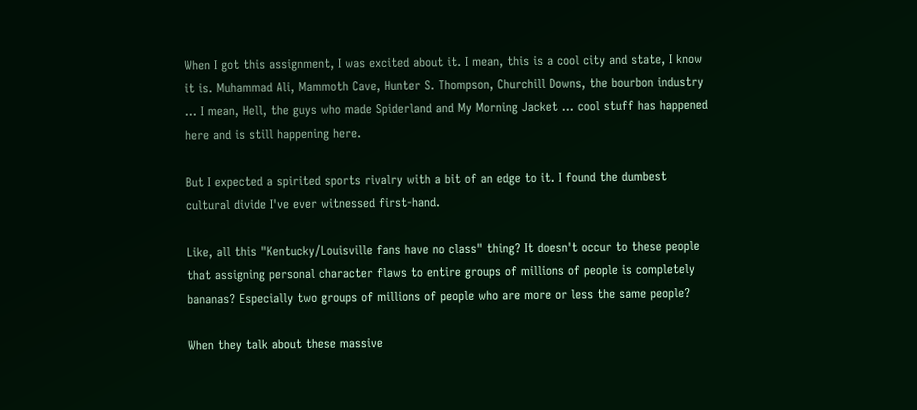When I got this assignment, I was excited about it. I mean, this is a cool city and state, I know it is. Muhammad Ali, Mammoth Cave, Hunter S. Thompson, Churchill Downs, the bourbon industry ... I mean, Hell, the guys who made Spiderland and My Morning Jacket ... cool stuff has happened here and is still happening here.

But I expected a spirited sports rivalry with a bit of an edge to it. I found the dumbest cultural divide I've ever witnessed first-hand.

Like, all this "Kentucky/Louisville fans have no class" thing? It doesn't occur to these people that assigning personal character flaws to entire groups of millions of people is completely bananas? Especially two groups of millions of people who are more or less the same people?

When they talk about these massive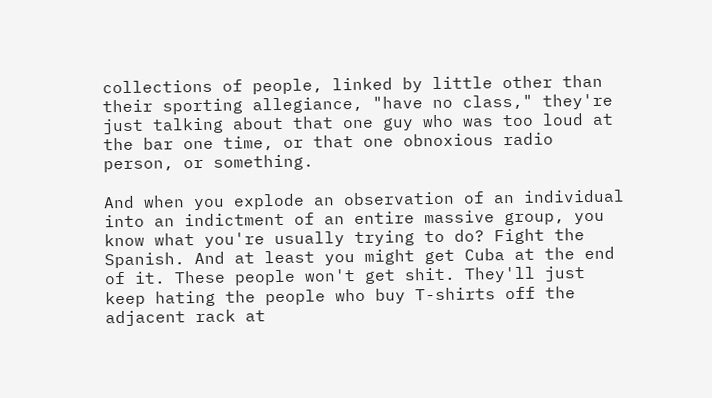collections of people, linked by little other than their sporting allegiance, "have no class," they're just talking about that one guy who was too loud at the bar one time, or that one obnoxious radio person, or something.

And when you explode an observation of an individual into an indictment of an entire massive group, you know what you're usually trying to do? Fight the Spanish. And at least you might get Cuba at the end of it. These people won't get shit. They'll just keep hating the people who buy T-shirts off the adjacent rack at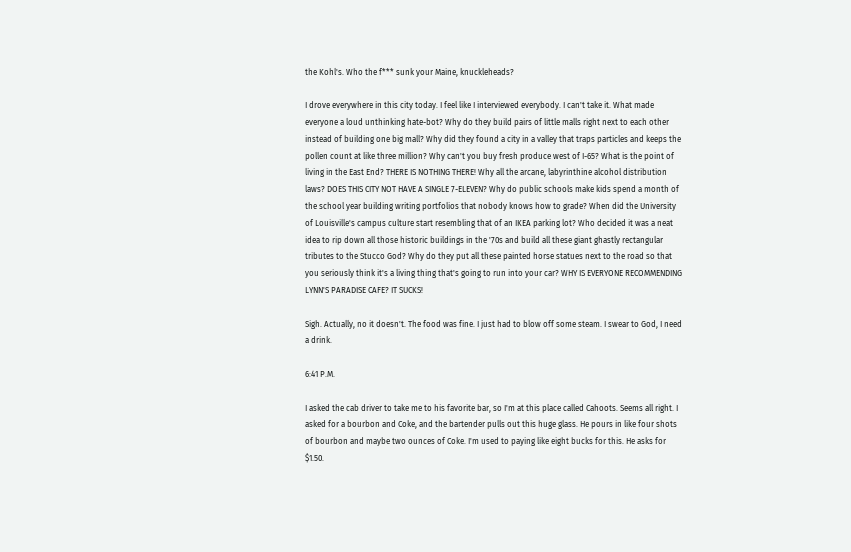the Kohl's. Who the f*** sunk your Maine, knuckleheads?

I drove everywhere in this city today. I feel like I interviewed everybody. I can't take it. What made everyone a loud unthinking hate-bot? Why do they build pairs of little malls right next to each other instead of building one big mall? Why did they found a city in a valley that traps particles and keeps the pollen count at like three million? Why can't you buy fresh produce west of I-65? What is the point of living in the East End? THERE IS NOTHING THERE! Why all the arcane, labyrinthine alcohol distribution laws? DOES THIS CITY NOT HAVE A SINGLE 7-ELEVEN? Why do public schools make kids spend a month of the school year building writing portfolios that nobody knows how to grade? When did the University of Louisville's campus culture start resembling that of an IKEA parking lot? Who decided it was a neat idea to rip down all those historic buildings in the '70s and build all these giant ghastly rectangular tributes to the Stucco God? Why do they put all these painted horse statues next to the road so that you seriously think it's a living thing that's going to run into your car? WHY IS EVERYONE RECOMMENDING LYNN'S PARADISE CAFE? IT SUCKS!

Sigh. Actually, no it doesn't. The food was fine. I just had to blow off some steam. I swear to God, I need a drink.

6:41 P.M.

I asked the cab driver to take me to his favorite bar, so I'm at this place called Cahoots. Seems all right. I asked for a bourbon and Coke, and the bartender pulls out this huge glass. He pours in like four shots of bourbon and maybe two ounces of Coke. I'm used to paying like eight bucks for this. He asks for $1.50.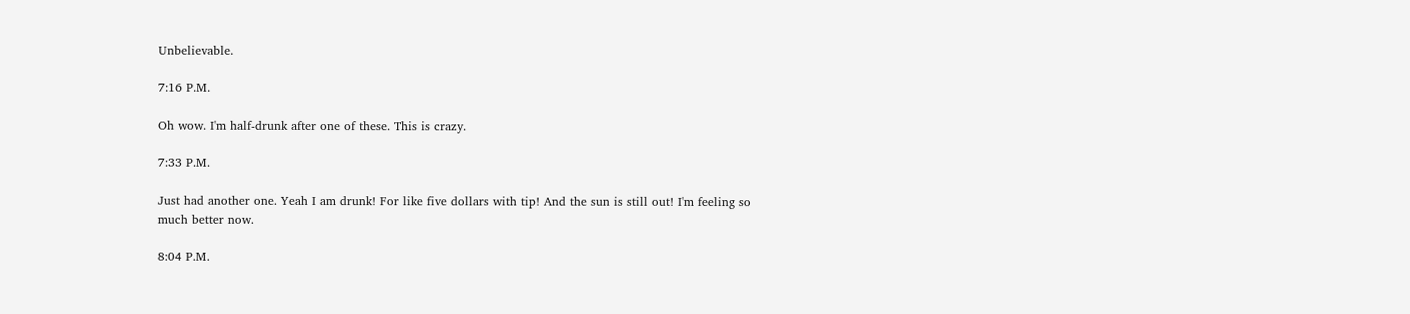Unbelievable.

7:16 P.M.

Oh wow. I'm half-drunk after one of these. This is crazy.

7:33 P.M.

Just had another one. Yeah I am drunk! For like five dollars with tip! And the sun is still out! I'm feeling so much better now.

8:04 P.M.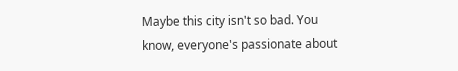Maybe this city isn't so bad. You know, everyone's passionate about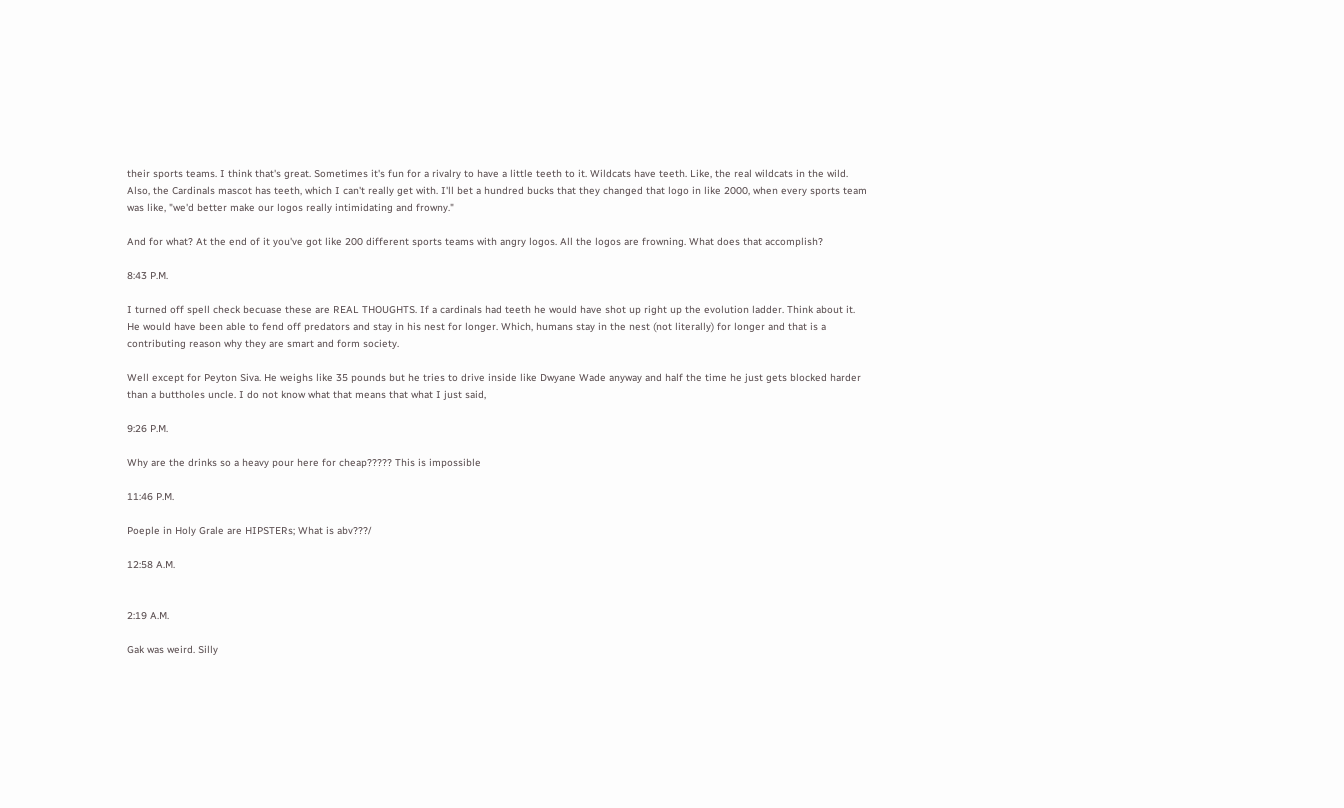their sports teams. I think that's great. Sometimes it's fun for a rivalry to have a little teeth to it. Wildcats have teeth. Like, the real wildcats in the wild. Also, the Cardinals mascot has teeth, which I can't really get with. I'll bet a hundred bucks that they changed that logo in like 2000, when every sports team was like, "we'd better make our logos really intimidating and frowny."

And for what? At the end of it you've got like 200 different sports teams with angry logos. All the logos are frowning. What does that accomplish?

8:43 P.M.

I turned off spell check becuase these are REAL THOUGHTS. If a cardinals had teeth he would have shot up right up the evolution ladder. Think about it. He would have been able to fend off predators and stay in his nest for longer. Which, humans stay in the nest (not literally) for longer and that is a contributing reason why they are smart and form society.

Well except for Peyton Siva. He weighs like 35 pounds but he tries to drive inside like Dwyane Wade anyway and half the time he just gets blocked harder than a buttholes uncle. I do not know what that means that what I just said,

9:26 P.M.

Why are the drinks so a heavy pour here for cheap????? This is impossible

11:46 P.M.

Poeple in Holy Grale are HIPSTERs; What is abv???/

12:58 A.M.


2:19 A.M.

Gak was weird. Silly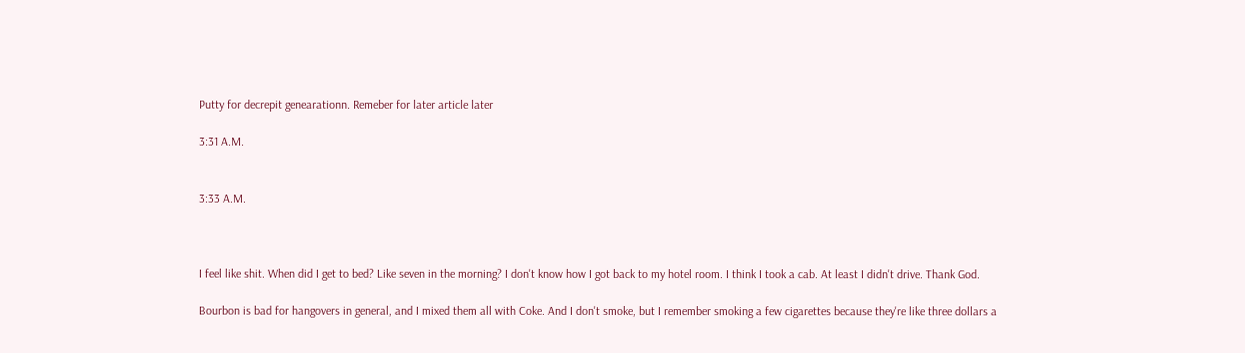Putty for decrepit genearationn. Remeber for later article later

3:31 A.M.


3:33 A.M.



I feel like shit. When did I get to bed? Like seven in the morning? I don't know how I got back to my hotel room. I think I took a cab. At least I didn't drive. Thank God.

Bourbon is bad for hangovers in general, and I mixed them all with Coke. And I don't smoke, but I remember smoking a few cigarettes because they're like three dollars a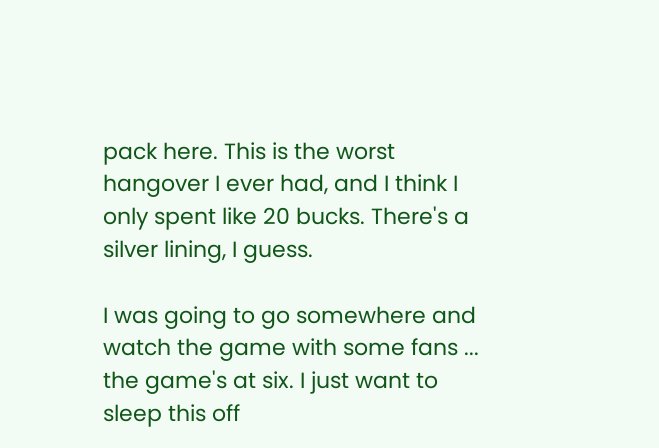pack here. This is the worst hangover I ever had, and I think I only spent like 20 bucks. There's a silver lining, I guess.

I was going to go somewhere and watch the game with some fans ... the game's at six. I just want to sleep this off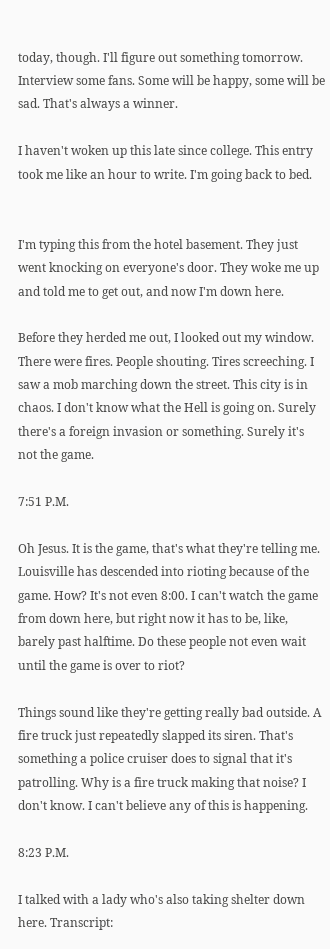today, though. I'll figure out something tomorrow. Interview some fans. Some will be happy, some will be sad. That's always a winner.

I haven't woken up this late since college. This entry took me like an hour to write. I'm going back to bed.


I'm typing this from the hotel basement. They just went knocking on everyone's door. They woke me up and told me to get out, and now I'm down here.

Before they herded me out, I looked out my window. There were fires. People shouting. Tires screeching. I saw a mob marching down the street. This city is in chaos. I don't know what the Hell is going on. Surely there's a foreign invasion or something. Surely it's not the game.

7:51 P.M.

Oh Jesus. It is the game, that's what they're telling me. Louisville has descended into rioting because of the game. How? It's not even 8:00. I can't watch the game from down here, but right now it has to be, like, barely past halftime. Do these people not even wait until the game is over to riot?

Things sound like they're getting really bad outside. A fire truck just repeatedly slapped its siren. That's something a police cruiser does to signal that it's patrolling. Why is a fire truck making that noise? I don't know. I can't believe any of this is happening.

8:23 P.M.

I talked with a lady who's also taking shelter down here. Transcript: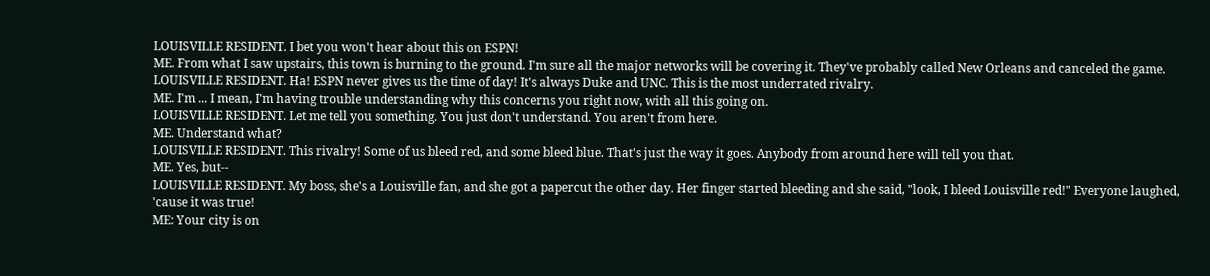LOUISVILLE RESIDENT. I bet you won't hear about this on ESPN!
ME. From what I saw upstairs, this town is burning to the ground. I'm sure all the major networks will be covering it. They've probably called New Orleans and canceled the game.
LOUISVILLE RESIDENT. Ha! ESPN never gives us the time of day! It's always Duke and UNC. This is the most underrated rivalry.
ME. I'm ... I mean, I'm having trouble understanding why this concerns you right now, with all this going on.
LOUISVILLE RESIDENT. Let me tell you something. You just don't understand. You aren't from here.
ME. Understand what?
LOUISVILLE RESIDENT. This rivalry! Some of us bleed red, and some bleed blue. That's just the way it goes. Anybody from around here will tell you that.
ME. Yes, but--
LOUISVILLE RESIDENT. My boss, she's a Louisville fan, and she got a papercut the other day. Her finger started bleeding and she said, "look, I bleed Louisville red!" Everyone laughed, 'cause it was true!
ME: Your city is on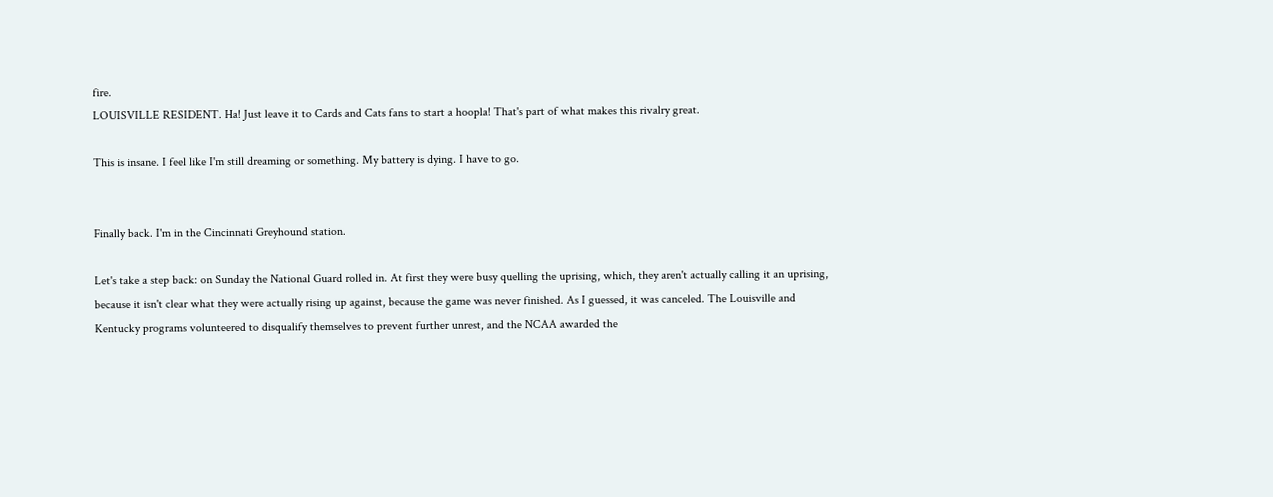fire.
LOUISVILLE RESIDENT. Ha! Just leave it to Cards and Cats fans to start a hoopla! That's part of what makes this rivalry great.

This is insane. I feel like I'm still dreaming or something. My battery is dying. I have to go.


Finally back. I'm in the Cincinnati Greyhound station.

Let's take a step back: on Sunday the National Guard rolled in. At first they were busy quelling the uprising, which, they aren't actually calling it an uprising, because it isn't clear what they were actually rising up against, because the game was never finished. As I guessed, it was canceled. The Louisville and Kentucky programs volunteered to disqualify themselves to prevent further unrest, and the NCAA awarded the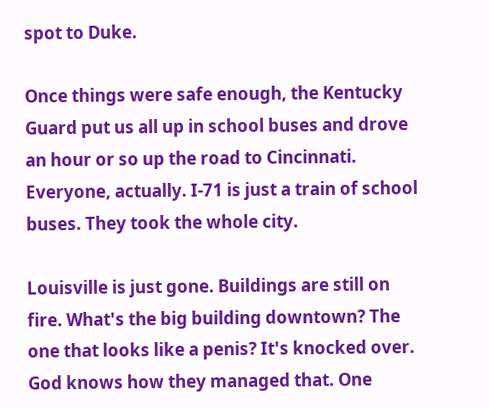spot to Duke.

Once things were safe enough, the Kentucky Guard put us all up in school buses and drove an hour or so up the road to Cincinnati. Everyone, actually. I-71 is just a train of school buses. They took the whole city.

Louisville is just gone. Buildings are still on fire. What's the big building downtown? The one that looks like a penis? It's knocked over. God knows how they managed that. One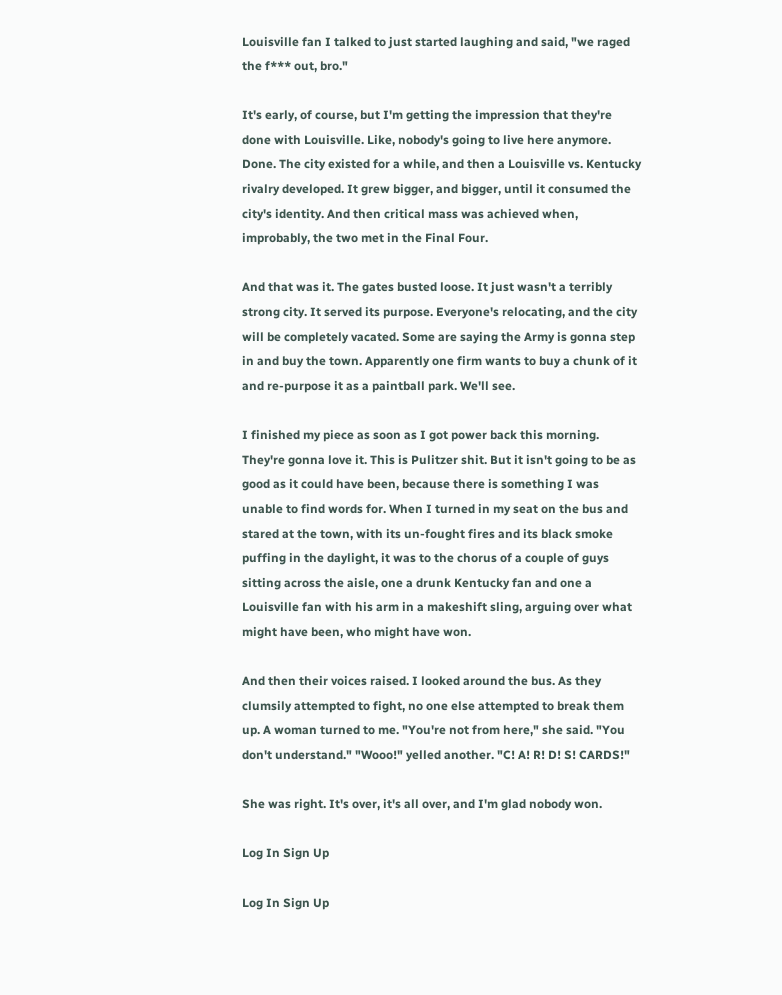Louisville fan I talked to just started laughing and said, "we raged the f*** out, bro."

It's early, of course, but I'm getting the impression that they're done with Louisville. Like, nobody's going to live here anymore. Done. The city existed for a while, and then a Louisville vs. Kentucky rivalry developed. It grew bigger, and bigger, until it consumed the city's identity. And then critical mass was achieved when, improbably, the two met in the Final Four.

And that was it. The gates busted loose. It just wasn't a terribly strong city. It served its purpose. Everyone's relocating, and the city will be completely vacated. Some are saying the Army is gonna step in and buy the town. Apparently one firm wants to buy a chunk of it and re-purpose it as a paintball park. We'll see.

I finished my piece as soon as I got power back this morning. They're gonna love it. This is Pulitzer shit. But it isn't going to be as good as it could have been, because there is something I was unable to find words for. When I turned in my seat on the bus and stared at the town, with its un-fought fires and its black smoke puffing in the daylight, it was to the chorus of a couple of guys sitting across the aisle, one a drunk Kentucky fan and one a Louisville fan with his arm in a makeshift sling, arguing over what might have been, who might have won.

And then their voices raised. I looked around the bus. As they clumsily attempted to fight, no one else attempted to break them up. A woman turned to me. "You're not from here," she said. "You don't understand." "Wooo!" yelled another. "C! A! R! D! S! CARDS!"

She was right. It's over, it's all over, and I'm glad nobody won.

Log In Sign Up

Log In Sign Up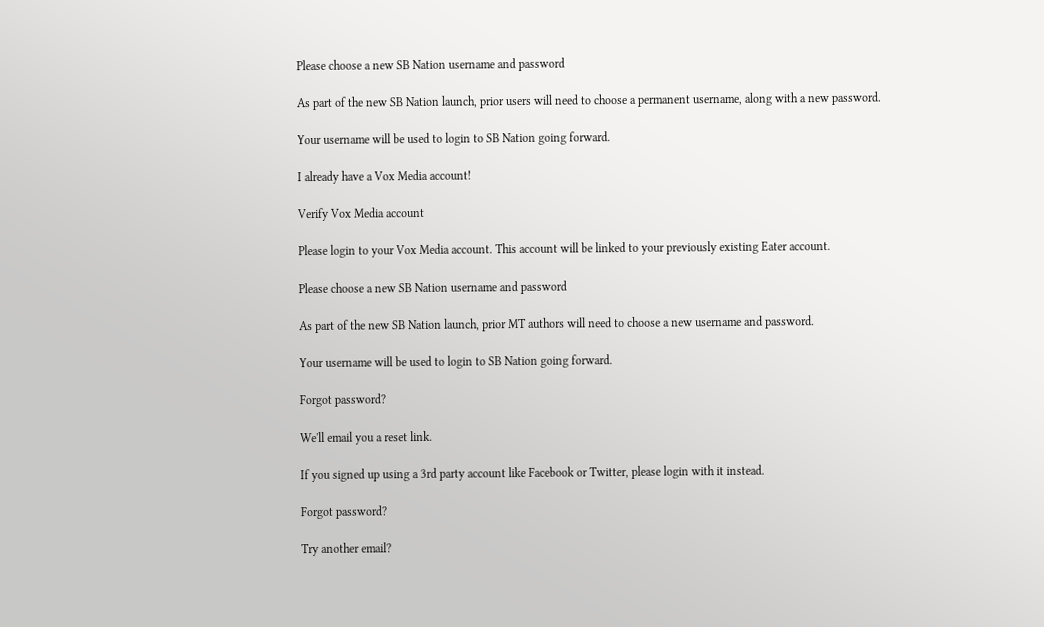Please choose a new SB Nation username and password

As part of the new SB Nation launch, prior users will need to choose a permanent username, along with a new password.

Your username will be used to login to SB Nation going forward.

I already have a Vox Media account!

Verify Vox Media account

Please login to your Vox Media account. This account will be linked to your previously existing Eater account.

Please choose a new SB Nation username and password

As part of the new SB Nation launch, prior MT authors will need to choose a new username and password.

Your username will be used to login to SB Nation going forward.

Forgot password?

We'll email you a reset link.

If you signed up using a 3rd party account like Facebook or Twitter, please login with it instead.

Forgot password?

Try another email?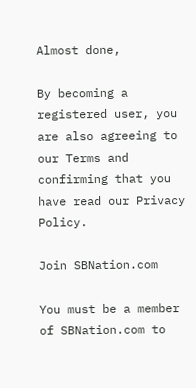Almost done,

By becoming a registered user, you are also agreeing to our Terms and confirming that you have read our Privacy Policy.

Join SBNation.com

You must be a member of SBNation.com to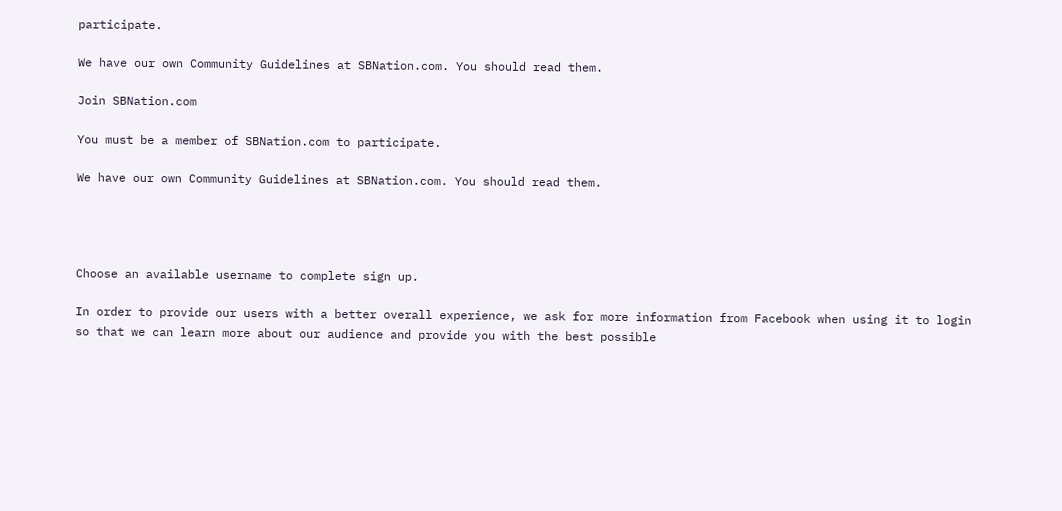participate.

We have our own Community Guidelines at SBNation.com. You should read them.

Join SBNation.com

You must be a member of SBNation.com to participate.

We have our own Community Guidelines at SBNation.com. You should read them.




Choose an available username to complete sign up.

In order to provide our users with a better overall experience, we ask for more information from Facebook when using it to login so that we can learn more about our audience and provide you with the best possible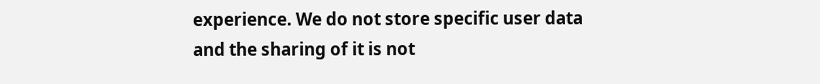experience. We do not store specific user data and the sharing of it is not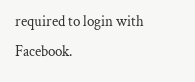required to login with Facebook.